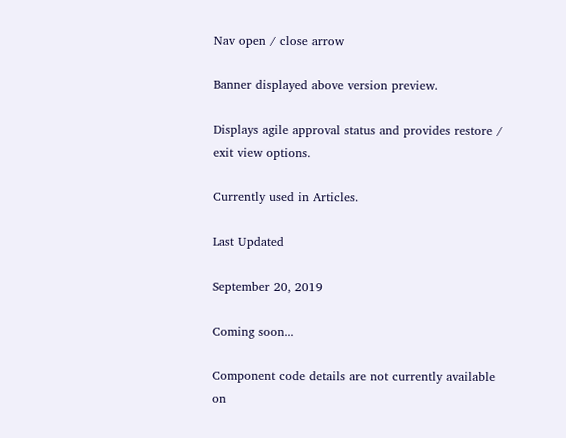Nav open / close arrow

Banner displayed above version preview.

Displays agile approval status and provides restore / exit view options.

Currently used in Articles.

Last Updated

September 20, 2019

Coming soon...

Component code details are not currently available on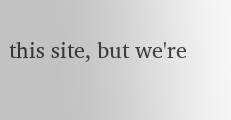this site, but we're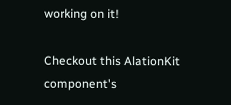working on it!

Checkout this AlationKit component's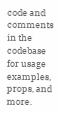code and comments in the codebase for usage examples, props, and more.